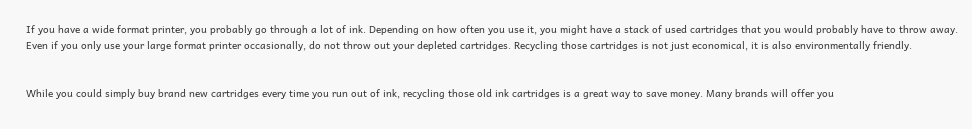If you have a wide format printer, you probably go through a lot of ink. Depending on how often you use it, you might have a stack of used cartridges that you would probably have to throw away. Even if you only use your large format printer occasionally, do not throw out your depleted cartridges. Recycling those cartridges is not just economical, it is also environmentally friendly.


While you could simply buy brand new cartridges every time you run out of ink, recycling those old ink cartridges is a great way to save money. Many brands will offer you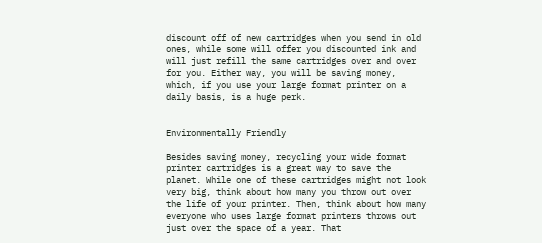discount off of new cartridges when you send in old ones, while some will offer you discounted ink and will just refill the same cartridges over and over for you. Either way, you will be saving money, which, if you use your large format printer on a daily basis, is a huge perk.


Environmentally Friendly

Besides saving money, recycling your wide format printer cartridges is a great way to save the planet. While one of these cartridges might not look very big, think about how many you throw out over the life of your printer. Then, think about how many everyone who uses large format printers throws out just over the space of a year. That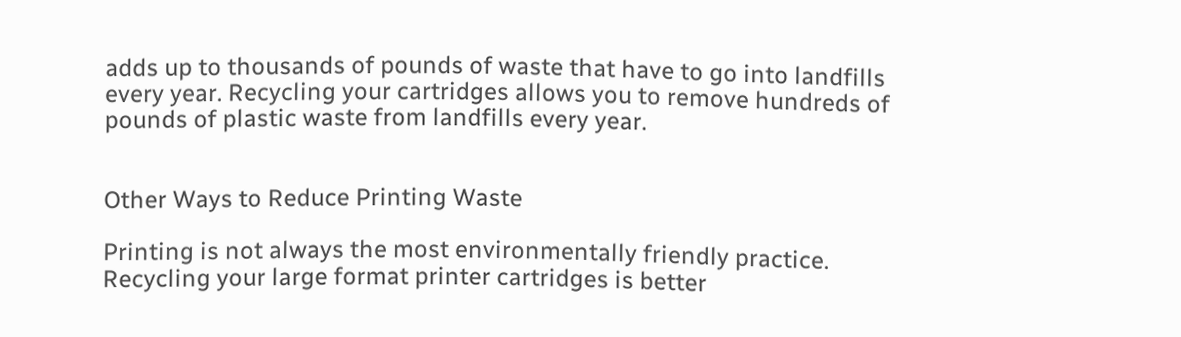adds up to thousands of pounds of waste that have to go into landfills every year. Recycling your cartridges allows you to remove hundreds of pounds of plastic waste from landfills every year.


Other Ways to Reduce Printing Waste

Printing is not always the most environmentally friendly practice. Recycling your large format printer cartridges is better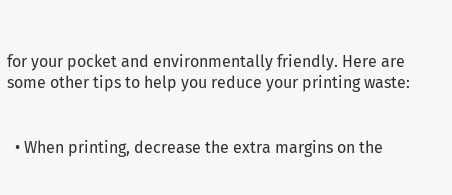for your pocket and environmentally friendly. Here are some other tips to help you reduce your printing waste:


  • When printing, decrease the extra margins on the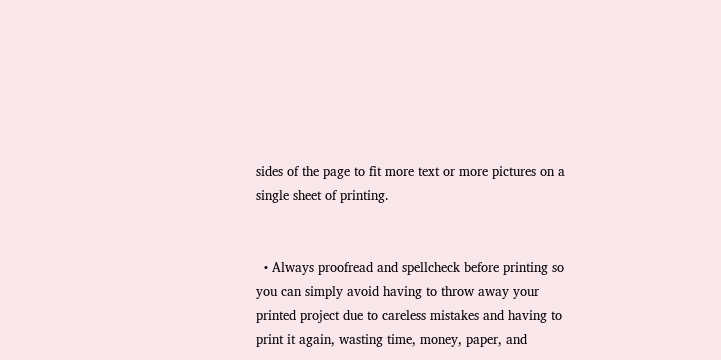sides of the page to fit more text or more pictures on a single sheet of printing.


  • Always proofread and spellcheck before printing so you can simply avoid having to throw away your printed project due to careless mistakes and having to print it again, wasting time, money, paper, and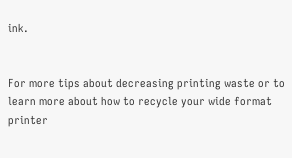ink.


For more tips about decreasing printing waste or to learn more about how to recycle your wide format printer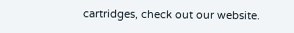cartridges, check out our website.